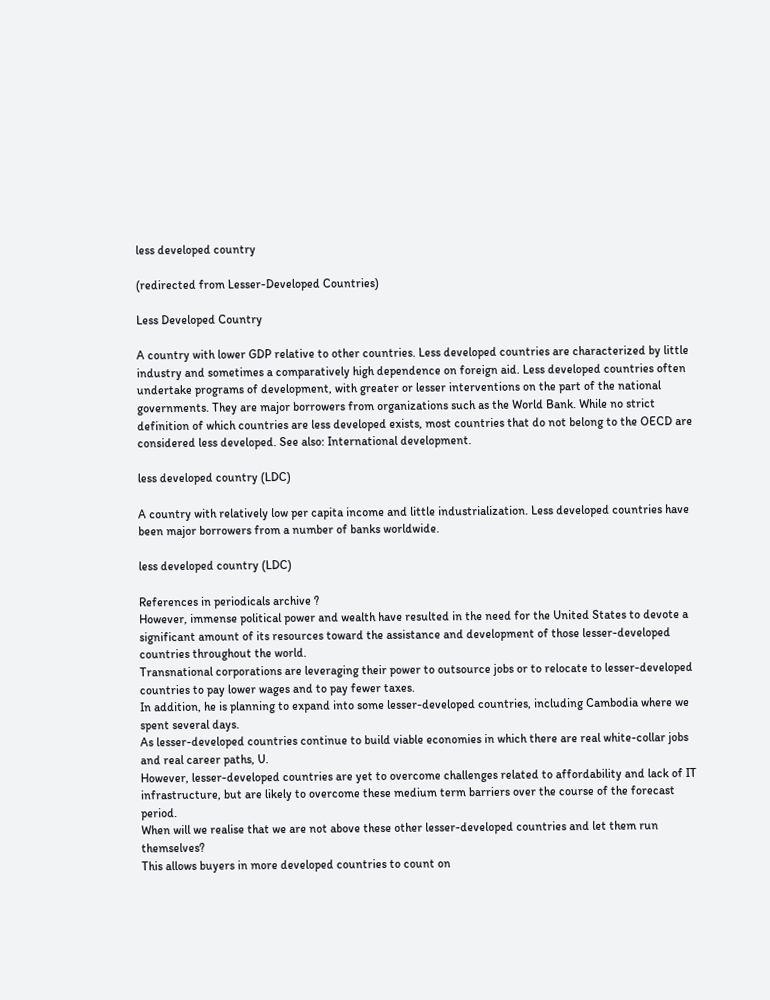less developed country

(redirected from Lesser-Developed Countries)

Less Developed Country

A country with lower GDP relative to other countries. Less developed countries are characterized by little industry and sometimes a comparatively high dependence on foreign aid. Less developed countries often undertake programs of development, with greater or lesser interventions on the part of the national governments. They are major borrowers from organizations such as the World Bank. While no strict definition of which countries are less developed exists, most countries that do not belong to the OECD are considered less developed. See also: International development.

less developed country (LDC)

A country with relatively low per capita income and little industrialization. Less developed countries have been major borrowers from a number of banks worldwide.

less developed country (LDC)

References in periodicals archive ?
However, immense political power and wealth have resulted in the need for the United States to devote a significant amount of its resources toward the assistance and development of those lesser-developed countries throughout the world.
Transnational corporations are leveraging their power to outsource jobs or to relocate to lesser-developed countries to pay lower wages and to pay fewer taxes.
In addition, he is planning to expand into some lesser-developed countries, including Cambodia where we spent several days.
As lesser-developed countries continue to build viable economies in which there are real white-collar jobs and real career paths, U.
However, lesser-developed countries are yet to overcome challenges related to affordability and lack of IT infrastructure, but are likely to overcome these medium term barriers over the course of the forecast period.
When will we realise that we are not above these other lesser-developed countries and let them run themselves?
This allows buyers in more developed countries to count on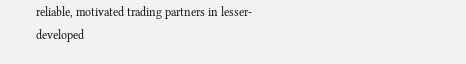reliable, motivated trading partners in lesser-developed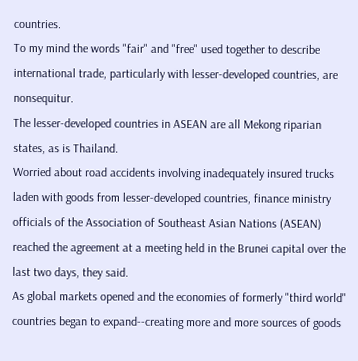countries.
To my mind the words "fair" and "free" used together to describe international trade, particularly with lesser-developed countries, are nonsequitur.
The lesser-developed countries in ASEAN are all Mekong riparian states, as is Thailand.
Worried about road accidents involving inadequately insured trucks laden with goods from lesser-developed countries, finance ministry officials of the Association of Southeast Asian Nations (ASEAN) reached the agreement at a meeting held in the Brunei capital over the last two days, they said.
As global markets opened and the economies of formerly "third world" countries began to expand--creating more and more sources of goods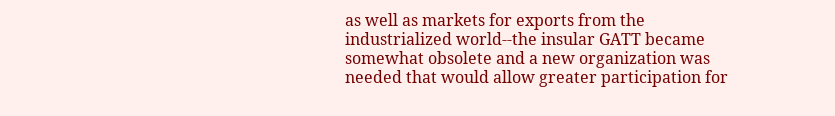as well as markets for exports from the industrialized world--the insular GATT became somewhat obsolete and a new organization was needed that would allow greater participation for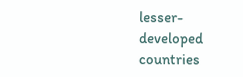lesser-developed countries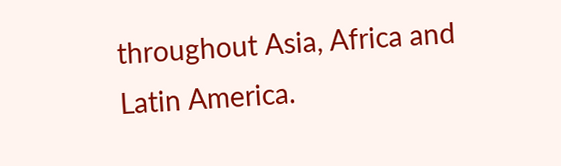throughout Asia, Africa and Latin America.